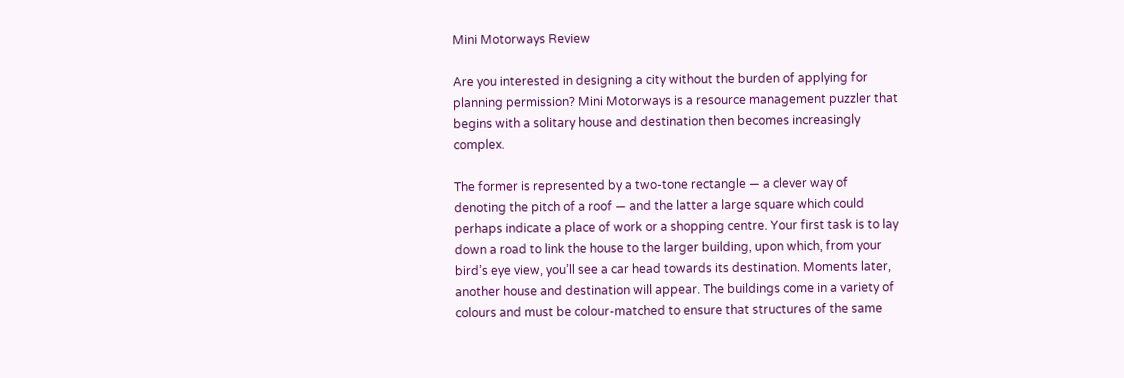Mini Motorways Review

Are you interested in designing a city without the burden of applying for planning permission? Mini Motorways is a resource management puzzler that begins with a solitary house and destination then becomes increasingly complex.

The former is represented by a two-tone rectangle — a clever way of denoting the pitch of a roof — and the latter a large square which could perhaps indicate a place of work or a shopping centre. Your first task is to lay down a road to link the house to the larger building, upon which, from your bird’s eye view, you’ll see a car head towards its destination. Moments later, another house and destination will appear. The buildings come in a variety of colours and must be colour-matched to ensure that structures of the same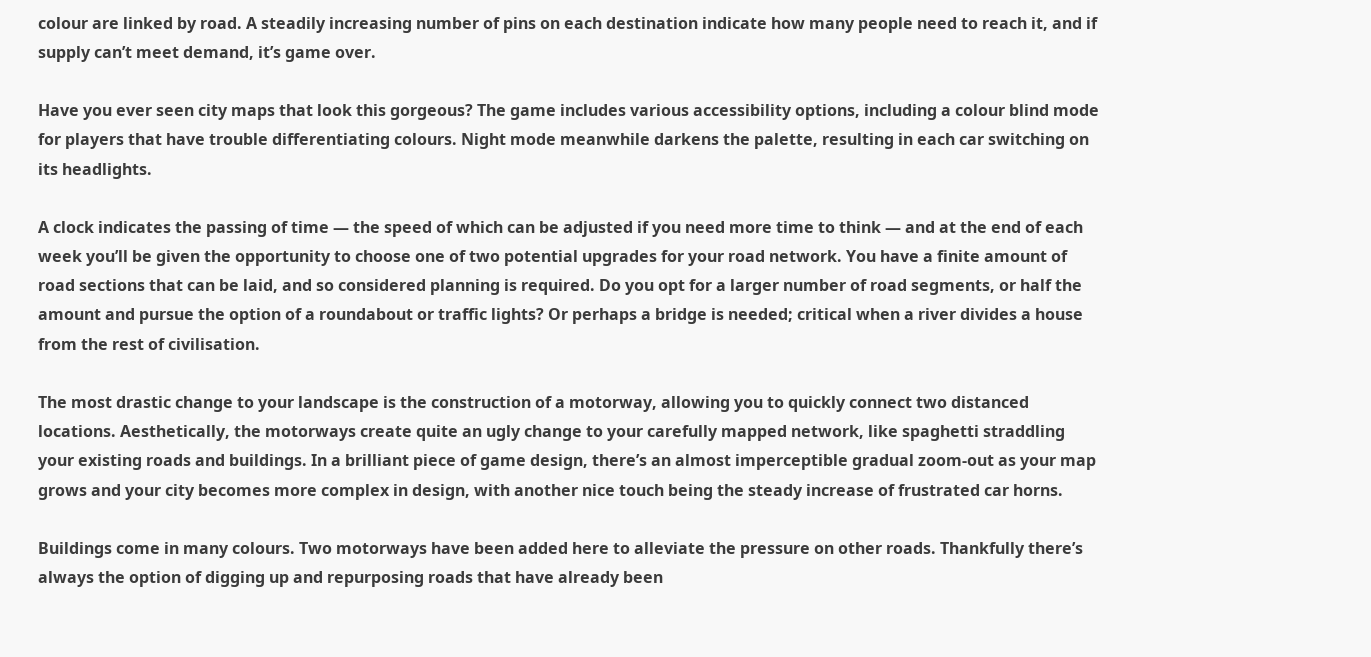colour are linked by road. A steadily increasing number of pins on each destination indicate how many people need to reach it, and if supply can’t meet demand, it’s game over.

Have you ever seen city maps that look this gorgeous? The game includes various accessibility options, including a colour blind mode for players that have trouble differentiating colours. Night mode meanwhile darkens the palette, resulting in each car switching on its headlights.

A clock indicates the passing of time — the speed of which can be adjusted if you need more time to think — and at the end of each week you’ll be given the opportunity to choose one of two potential upgrades for your road network. You have a finite amount of road sections that can be laid, and so considered planning is required. Do you opt for a larger number of road segments, or half the amount and pursue the option of a roundabout or traffic lights? Or perhaps a bridge is needed; critical when a river divides a house from the rest of civilisation.

The most drastic change to your landscape is the construction of a motorway, allowing you to quickly connect two distanced locations. Aesthetically, the motorways create quite an ugly change to your carefully mapped network, like spaghetti straddling your existing roads and buildings. In a brilliant piece of game design, there’s an almost imperceptible gradual zoom-out as your map grows and your city becomes more complex in design, with another nice touch being the steady increase of frustrated car horns.

Buildings come in many colours. Two motorways have been added here to alleviate the pressure on other roads. Thankfully there’s always the option of digging up and repurposing roads that have already been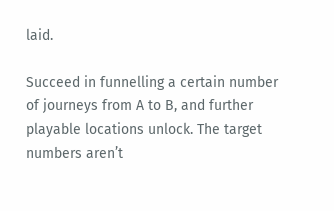laid.

Succeed in funnelling a certain number of journeys from A to B, and further playable locations unlock. The target numbers aren’t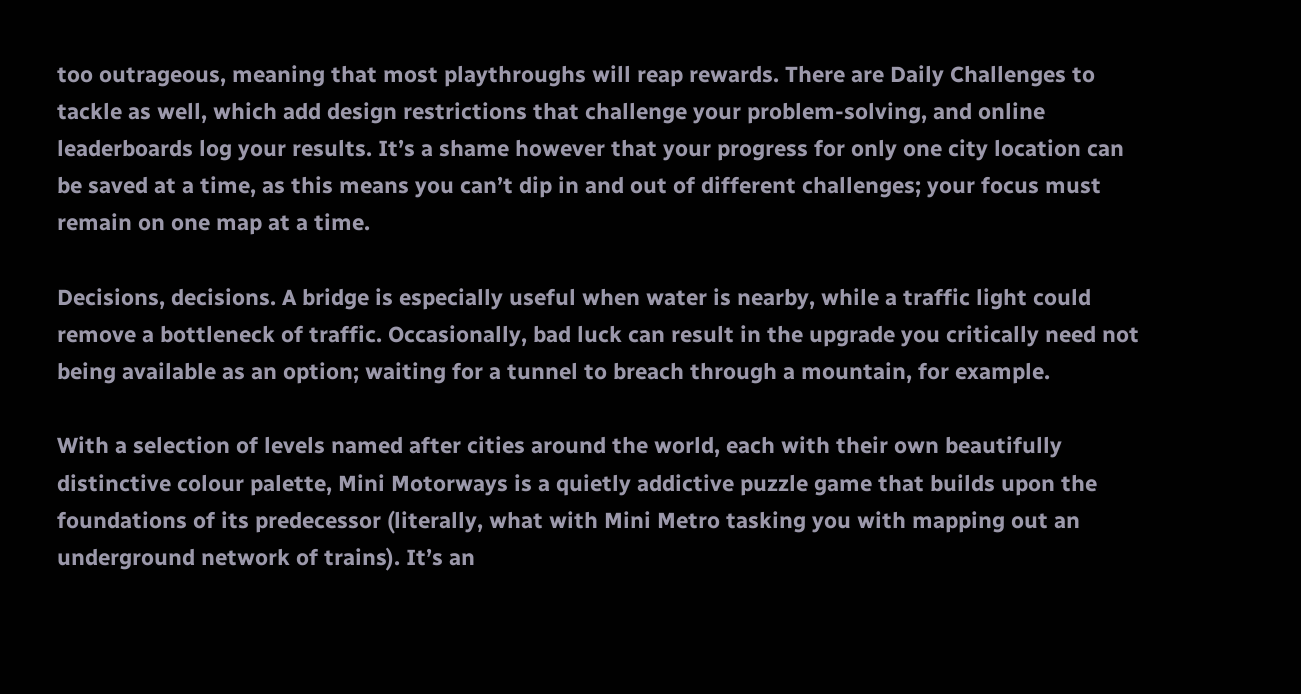too outrageous, meaning that most playthroughs will reap rewards. There are Daily Challenges to tackle as well, which add design restrictions that challenge your problem-solving, and online leaderboards log your results. It’s a shame however that your progress for only one city location can be saved at a time, as this means you can’t dip in and out of different challenges; your focus must remain on one map at a time.

Decisions, decisions. A bridge is especially useful when water is nearby, while a traffic light could remove a bottleneck of traffic. Occasionally, bad luck can result in the upgrade you critically need not being available as an option; waiting for a tunnel to breach through a mountain, for example.

With a selection of levels named after cities around the world, each with their own beautifully distinctive colour palette, Mini Motorways is a quietly addictive puzzle game that builds upon the foundations of its predecessor (literally, what with Mini Metro tasking you with mapping out an underground network of trains). It’s an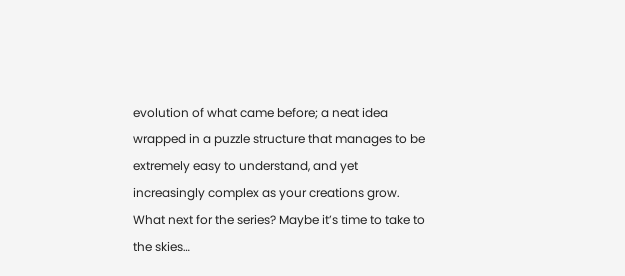evolution of what came before; a neat idea wrapped in a puzzle structure that manages to be extremely easy to understand, and yet increasingly complex as your creations grow. What next for the series? Maybe it’s time to take to the skies…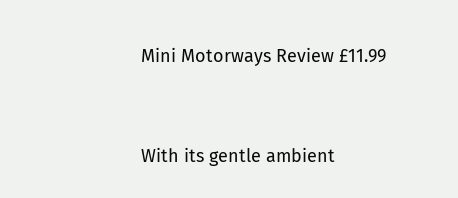Mini Motorways Review £11.99


With its gentle ambient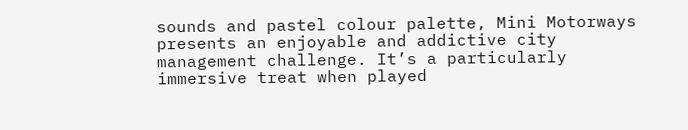sounds and pastel colour palette, Mini Motorways presents an enjoyable and addictive city management challenge. It’s a particularly immersive treat when played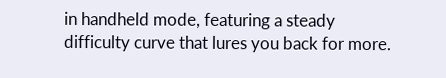in handheld mode, featuring a steady difficulty curve that lures you back for more.